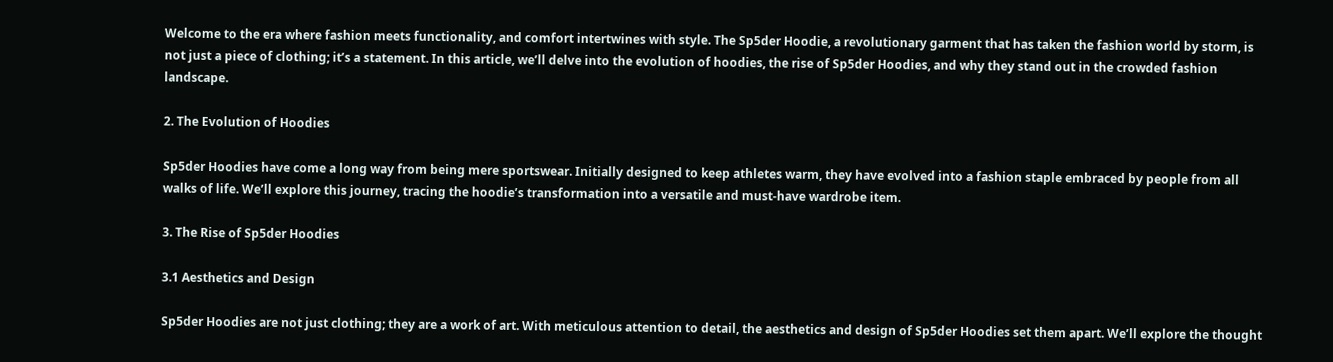Welcome to the era where fashion meets functionality, and comfort intertwines with style. The Sp5der Hoodie, a revolutionary garment that has taken the fashion world by storm, is not just a piece of clothing; it’s a statement. In this article, we’ll delve into the evolution of hoodies, the rise of Sp5der Hoodies, and why they stand out in the crowded fashion landscape.

2. The Evolution of Hoodies

Sp5der Hoodies have come a long way from being mere sportswear. Initially designed to keep athletes warm, they have evolved into a fashion staple embraced by people from all walks of life. We’ll explore this journey, tracing the hoodie’s transformation into a versatile and must-have wardrobe item.

3. The Rise of Sp5der Hoodies

3.1 Aesthetics and Design

Sp5der Hoodies are not just clothing; they are a work of art. With meticulous attention to detail, the aesthetics and design of Sp5der Hoodies set them apart. We’ll explore the thought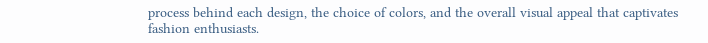process behind each design, the choice of colors, and the overall visual appeal that captivates fashion enthusiasts.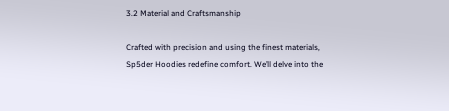3.2 Material and Craftsmanship

Crafted with precision and using the finest materials, Sp5der Hoodies redefine comfort. We’ll delve into the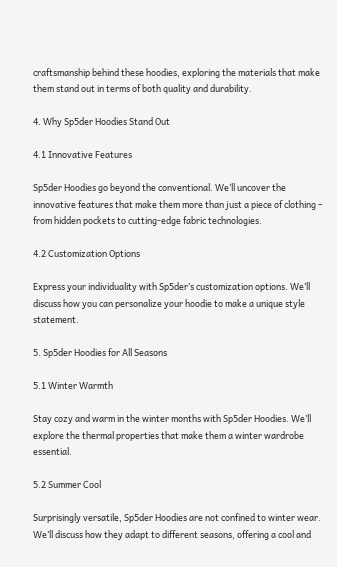craftsmanship behind these hoodies, exploring the materials that make them stand out in terms of both quality and durability.

4. Why Sp5der Hoodies Stand Out

4.1 Innovative Features

Sp5der Hoodies go beyond the conventional. We’ll uncover the innovative features that make them more than just a piece of clothing – from hidden pockets to cutting-edge fabric technologies.

4.2 Customization Options

Express your individuality with Sp5der’s customization options. We’ll discuss how you can personalize your hoodie to make a unique style statement.

5. Sp5der Hoodies for All Seasons

5.1 Winter Warmth

Stay cozy and warm in the winter months with Sp5der Hoodies. We’ll explore the thermal properties that make them a winter wardrobe essential.

5.2 Summer Cool

Surprisingly versatile, Sp5der Hoodies are not confined to winter wear. We’ll discuss how they adapt to different seasons, offering a cool and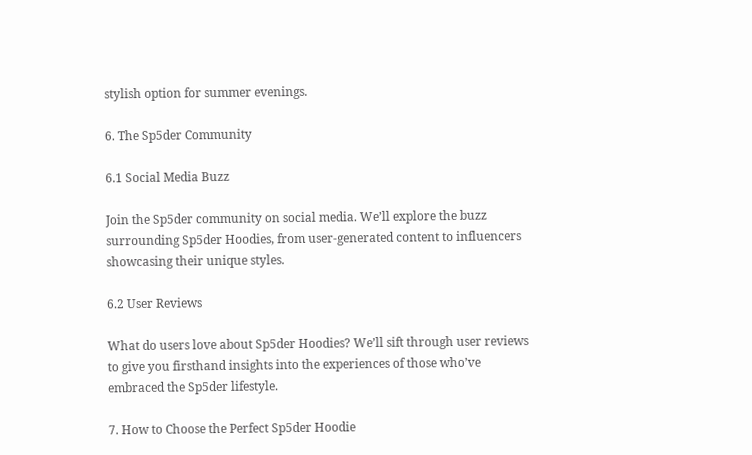stylish option for summer evenings.

6. The Sp5der Community

6.1 Social Media Buzz

Join the Sp5der community on social media. We’ll explore the buzz surrounding Sp5der Hoodies, from user-generated content to influencers showcasing their unique styles.

6.2 User Reviews

What do users love about Sp5der Hoodies? We’ll sift through user reviews to give you firsthand insights into the experiences of those who’ve embraced the Sp5der lifestyle.

7. How to Choose the Perfect Sp5der Hoodie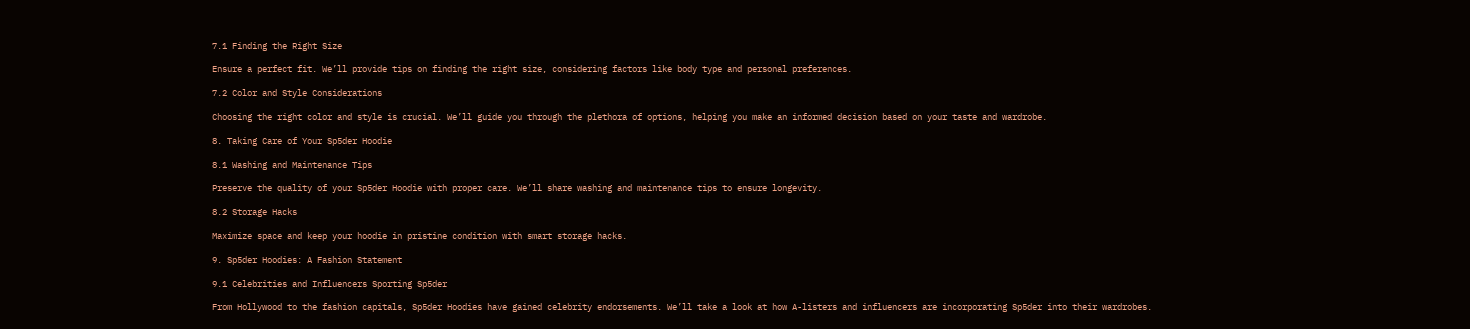7.1 Finding the Right Size

Ensure a perfect fit. We’ll provide tips on finding the right size, considering factors like body type and personal preferences.

7.2 Color and Style Considerations

Choosing the right color and style is crucial. We’ll guide you through the plethora of options, helping you make an informed decision based on your taste and wardrobe.

8. Taking Care of Your Sp5der Hoodie

8.1 Washing and Maintenance Tips

Preserve the quality of your Sp5der Hoodie with proper care. We’ll share washing and maintenance tips to ensure longevity.

8.2 Storage Hacks

Maximize space and keep your hoodie in pristine condition with smart storage hacks.

9. Sp5der Hoodies: A Fashion Statement

9.1 Celebrities and Influencers Sporting Sp5der

From Hollywood to the fashion capitals, Sp5der Hoodies have gained celebrity endorsements. We’ll take a look at how A-listers and influencers are incorporating Sp5der into their wardrobes.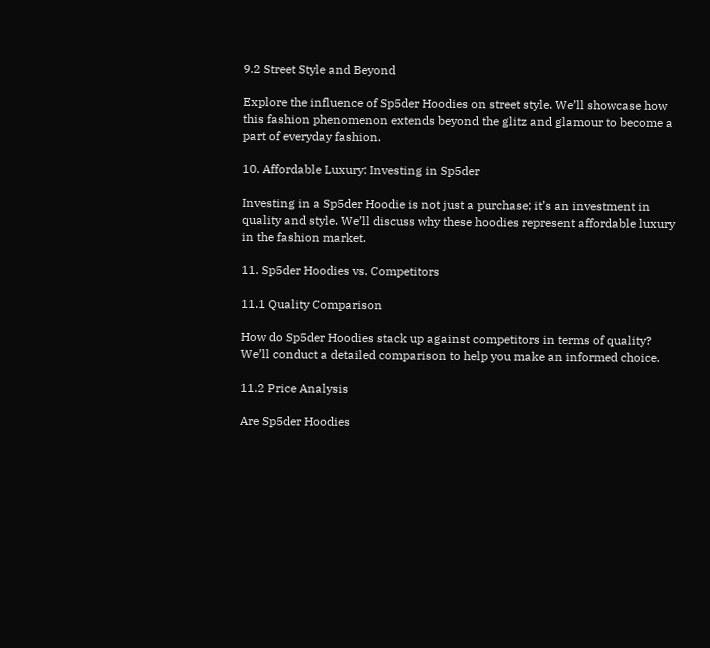9.2 Street Style and Beyond

Explore the influence of Sp5der Hoodies on street style. We’ll showcase how this fashion phenomenon extends beyond the glitz and glamour to become a part of everyday fashion.

10. Affordable Luxury: Investing in Sp5der

Investing in a Sp5der Hoodie is not just a purchase; it’s an investment in quality and style. We’ll discuss why these hoodies represent affordable luxury in the fashion market.

11. Sp5der Hoodies vs. Competitors

11.1 Quality Comparison

How do Sp5der Hoodies stack up against competitors in terms of quality? We’ll conduct a detailed comparison to help you make an informed choice.

11.2 Price Analysis

Are Sp5der Hoodies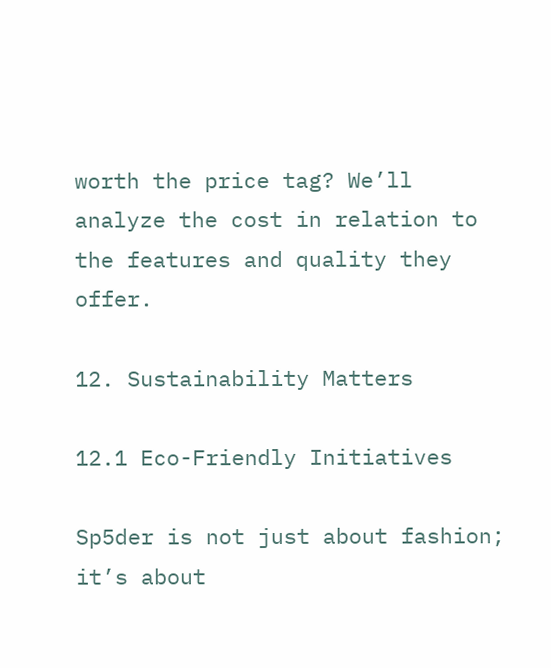worth the price tag? We’ll analyze the cost in relation to the features and quality they offer.

12. Sustainability Matters

12.1 Eco-Friendly Initiatives

Sp5der is not just about fashion; it’s about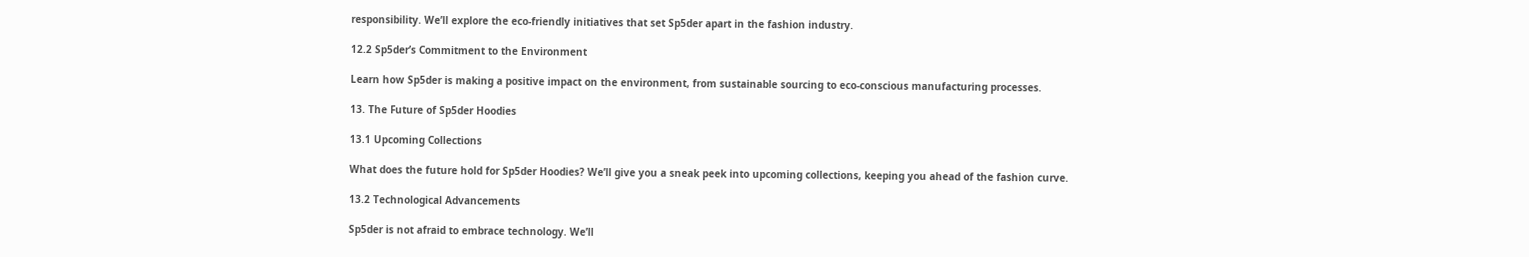responsibility. We’ll explore the eco-friendly initiatives that set Sp5der apart in the fashion industry.

12.2 Sp5der’s Commitment to the Environment

Learn how Sp5der is making a positive impact on the environment, from sustainable sourcing to eco-conscious manufacturing processes.

13. The Future of Sp5der Hoodies

13.1 Upcoming Collections

What does the future hold for Sp5der Hoodies? We’ll give you a sneak peek into upcoming collections, keeping you ahead of the fashion curve.

13.2 Technological Advancements

Sp5der is not afraid to embrace technology. We’ll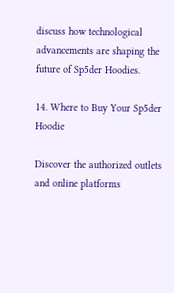discuss how technological advancements are shaping the future of Sp5der Hoodies.

14. Where to Buy Your Sp5der Hoodie

Discover the authorized outlets and online platforms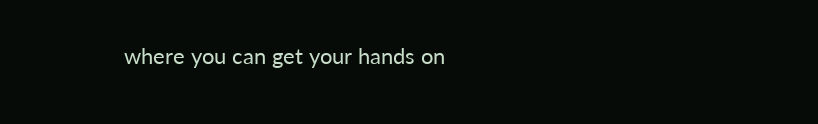where you can get your hands on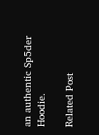an authentic Sp5der Hoodie.

Related Post